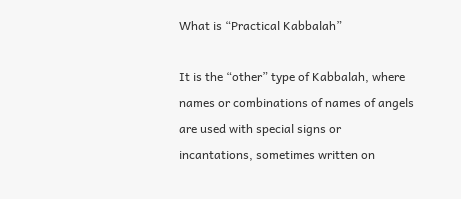What is “Practical Kabbalah”

It is the “other” type of Kabbalah, where names or combinations of names of angels are used with special signs or incantations, sometimes written on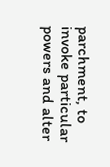parchment, to invoke particular powers and alter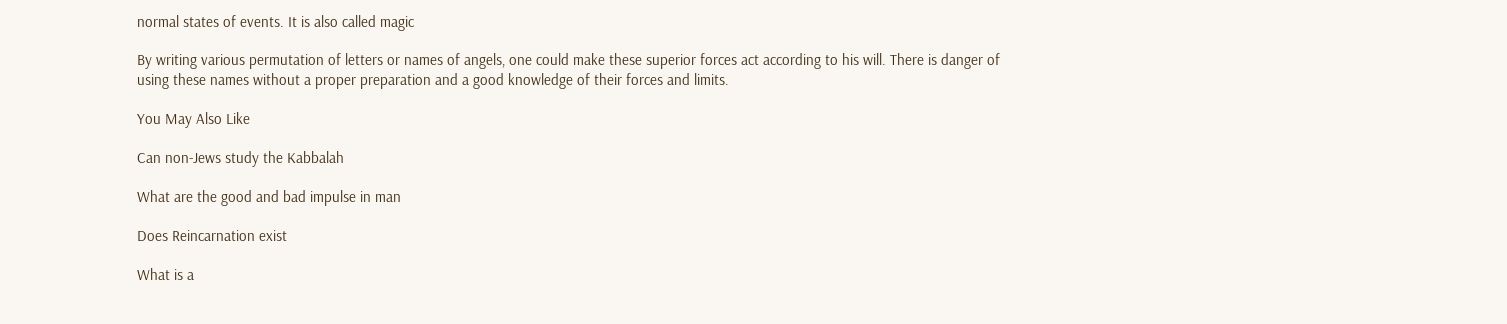normal states of events. It is also called magic

By writing various permutation of letters or names of angels, one could make these superior forces act according to his will. There is danger of using these names without a proper preparation and a good knowledge of their forces and limits.

You May Also Like

Can non-Jews study the Kabbalah

What are the good and bad impulse in man

Does Reincarnation exist

What is a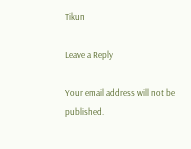Tikun

Leave a Reply

Your email address will not be published.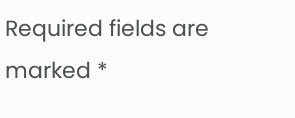Required fields are marked *